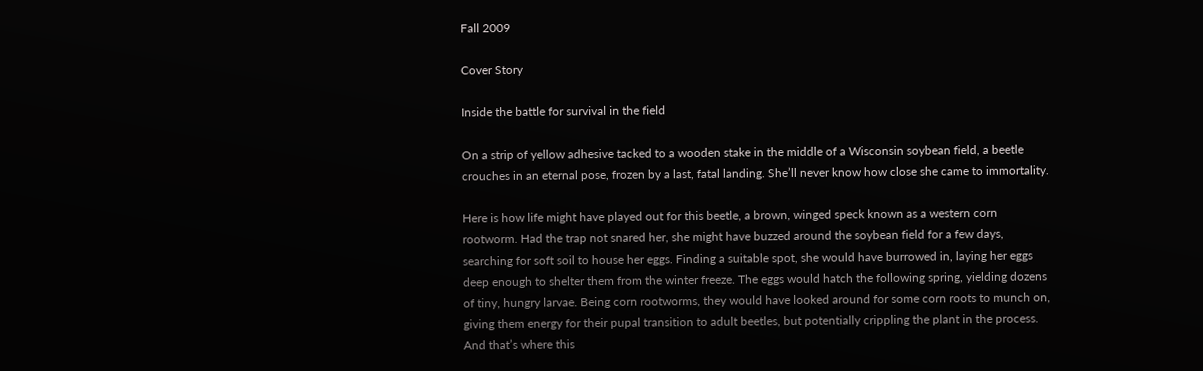Fall 2009

Cover Story

Inside the battle for survival in the field

On a strip of yellow adhesive tacked to a wooden stake in the middle of a Wisconsin soybean field, a beetle crouches in an eternal pose, frozen by a last, fatal landing. She’ll never know how close she came to immortality.

Here is how life might have played out for this beetle, a brown, winged speck known as a western corn rootworm. Had the trap not snared her, she might have buzzed around the soybean field for a few days, searching for soft soil to house her eggs. Finding a suitable spot, she would have burrowed in, laying her eggs deep enough to shelter them from the winter freeze. The eggs would hatch the following spring, yielding dozens of tiny, hungry larvae. Being corn rootworms, they would have looked around for some corn roots to munch on, giving them energy for their pupal transition to adult beetles, but potentially crippling the plant in the process. And that’s where this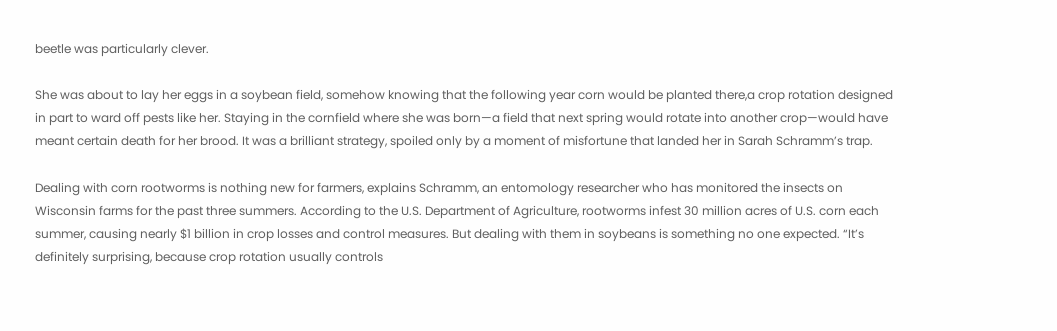beetle was particularly clever.

She was about to lay her eggs in a soybean field, somehow knowing that the following year corn would be planted there,a crop rotation designed in part to ward off pests like her. Staying in the cornfield where she was born—a field that next spring would rotate into another crop—would have meant certain death for her brood. It was a brilliant strategy, spoiled only by a moment of misfortune that landed her in Sarah Schramm’s trap.

Dealing with corn rootworms is nothing new for farmers, explains Schramm, an entomology researcher who has monitored the insects on Wisconsin farms for the past three summers. According to the U.S. Department of Agriculture, rootworms infest 30 million acres of U.S. corn each summer, causing nearly $1 billion in crop losses and control measures. But dealing with them in soybeans is something no one expected. “It’s definitely surprising, because crop rotation usually controls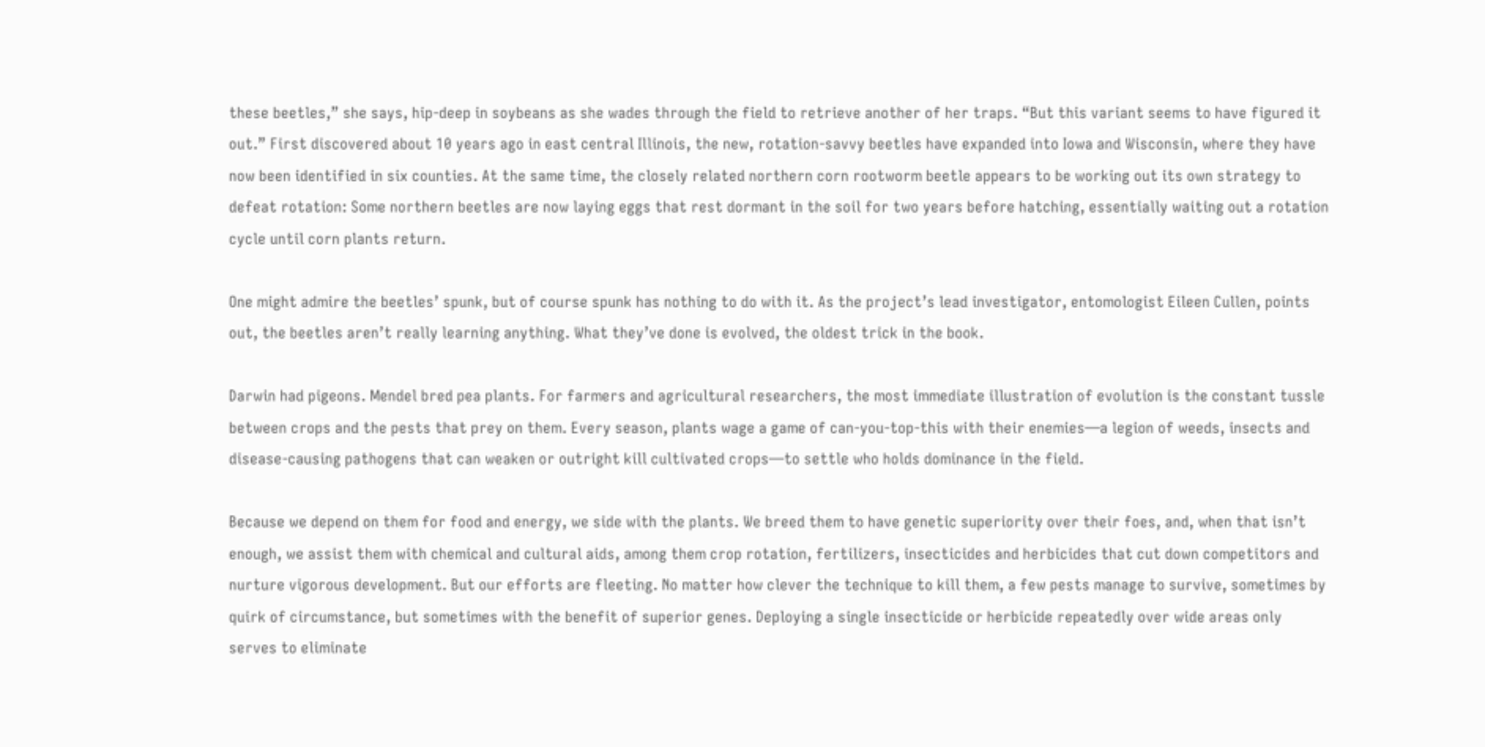these beetles,” she says, hip-deep in soybeans as she wades through the field to retrieve another of her traps. “But this variant seems to have figured it out.” First discovered about 10 years ago in east central Illinois, the new, rotation-savvy beetles have expanded into Iowa and Wisconsin, where they have now been identified in six counties. At the same time, the closely related northern corn rootworm beetle appears to be working out its own strategy to defeat rotation: Some northern beetles are now laying eggs that rest dormant in the soil for two years before hatching, essentially waiting out a rotation cycle until corn plants return.

One might admire the beetles’ spunk, but of course spunk has nothing to do with it. As the project’s lead investigator, entomologist Eileen Cullen, points out, the beetles aren’t really learning anything. What they’ve done is evolved, the oldest trick in the book.

Darwin had pigeons. Mendel bred pea plants. For farmers and agricultural researchers, the most immediate illustration of evolution is the constant tussle between crops and the pests that prey on them. Every season, plants wage a game of can-you-top-this with their enemies—a legion of weeds, insects and disease-causing pathogens that can weaken or outright kill cultivated crops—to settle who holds dominance in the field.

Because we depend on them for food and energy, we side with the plants. We breed them to have genetic superiority over their foes, and, when that isn’t enough, we assist them with chemical and cultural aids, among them crop rotation, fertilizers, insecticides and herbicides that cut down competitors and nurture vigorous development. But our efforts are fleeting. No matter how clever the technique to kill them, a few pests manage to survive, sometimes by quirk of circumstance, but sometimes with the benefit of superior genes. Deploying a single insecticide or herbicide repeatedly over wide areas only serves to eliminate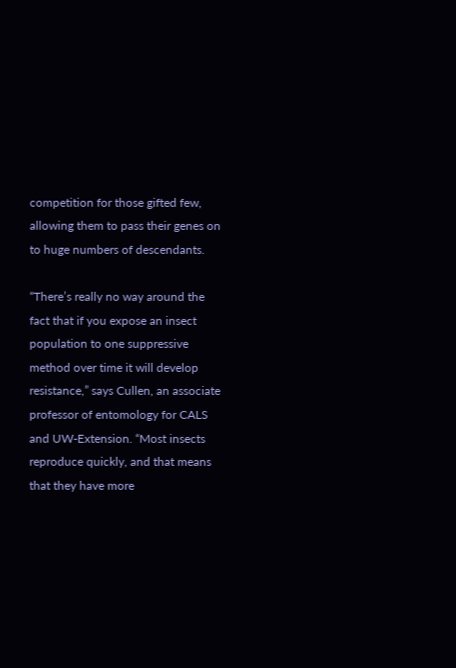competition for those gifted few, allowing them to pass their genes on to huge numbers of descendants.

“There’s really no way around the fact that if you expose an insect population to one suppressive method over time it will develop resistance,” says Cullen, an associate professor of entomology for CALS and UW-Extension. “Most insects reproduce quickly, and that means that they have more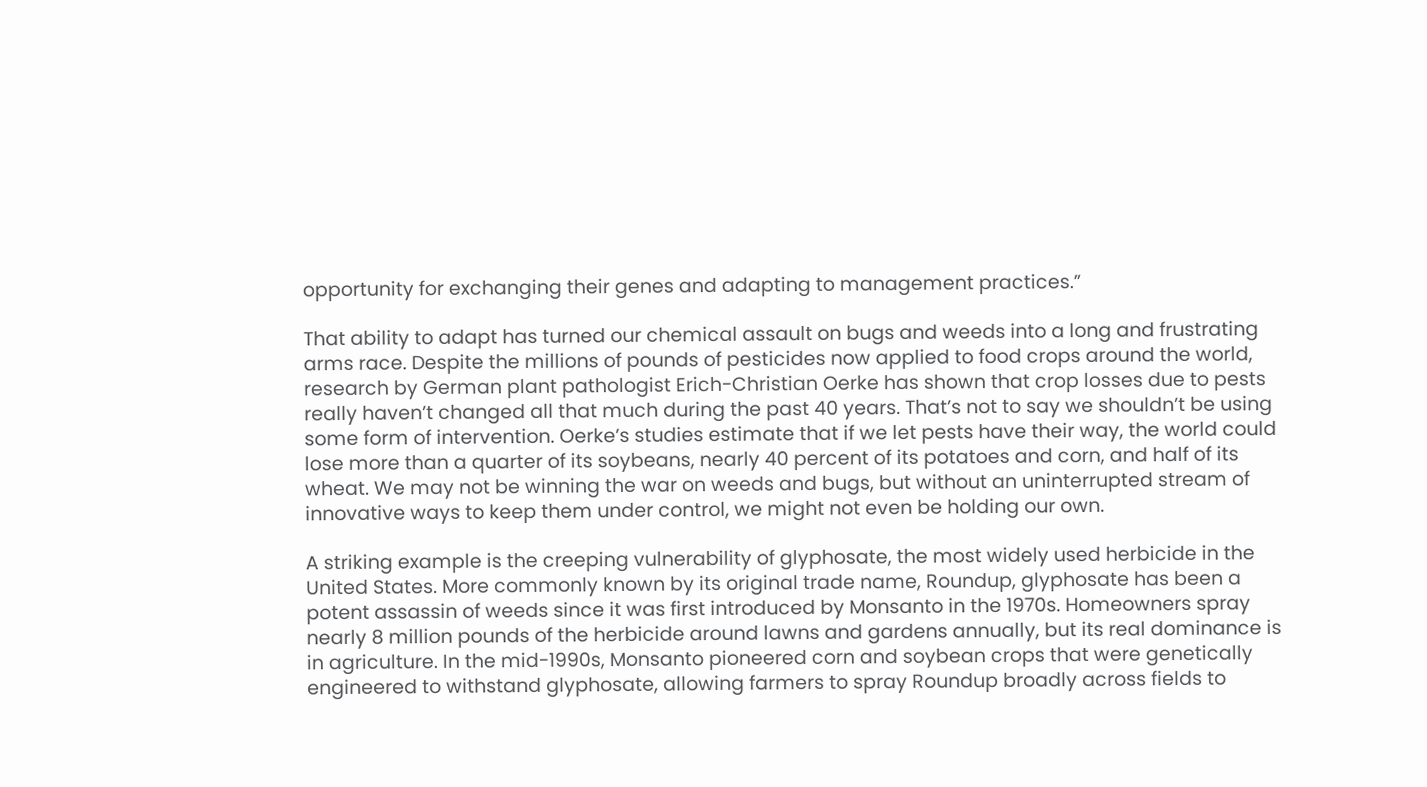opportunity for exchanging their genes and adapting to management practices.”

That ability to adapt has turned our chemical assault on bugs and weeds into a long and frustrating arms race. Despite the millions of pounds of pesticides now applied to food crops around the world, research by German plant pathologist Erich-Christian Oerke has shown that crop losses due to pests really haven’t changed all that much during the past 40 years. That’s not to say we shouldn’t be using some form of intervention. Oerke’s studies estimate that if we let pests have their way, the world could lose more than a quarter of its soybeans, nearly 40 percent of its potatoes and corn, and half of its wheat. We may not be winning the war on weeds and bugs, but without an uninterrupted stream of innovative ways to keep them under control, we might not even be holding our own.

A striking example is the creeping vulnerability of glyphosate, the most widely used herbicide in the United States. More commonly known by its original trade name, Roundup, glyphosate has been a potent assassin of weeds since it was first introduced by Monsanto in the 1970s. Homeowners spray nearly 8 million pounds of the herbicide around lawns and gardens annually, but its real dominance is in agriculture. In the mid-1990s, Monsanto pioneered corn and soybean crops that were genetically engineered to withstand glyphosate, allowing farmers to spray Roundup broadly across fields to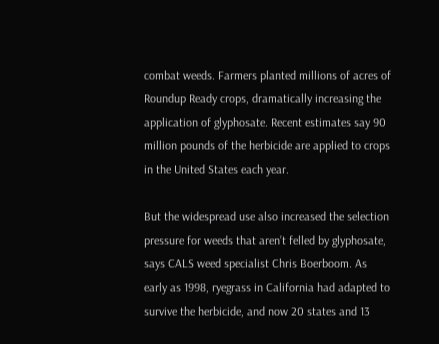combat weeds. Farmers planted millions of acres of Roundup Ready crops, dramatically increasing the application of glyphosate. Recent estimates say 90 million pounds of the herbicide are applied to crops in the United States each year.

But the widespread use also increased the selection pressure for weeds that aren’t felled by glyphosate, says CALS weed specialist Chris Boerboom. As early as 1998, ryegrass in California had adapted to survive the herbicide, and now 20 states and 13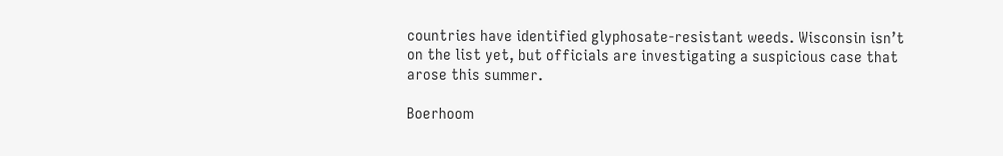countries have identified glyphosate-resistant weeds. Wisconsin isn’t on the list yet, but officials are investigating a suspicious case that arose this summer.

Boerhoom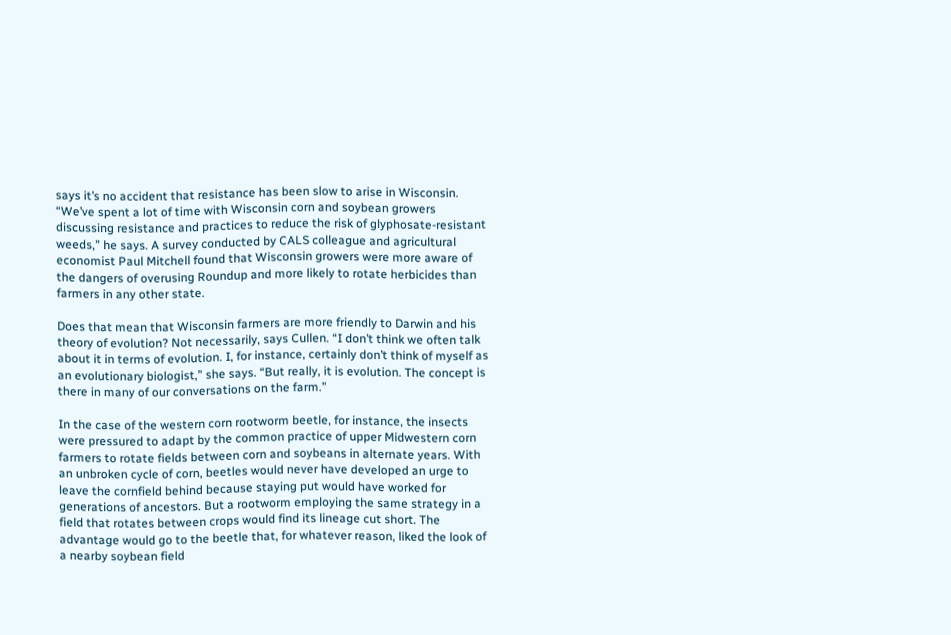says it’s no accident that resistance has been slow to arise in Wisconsin. “We’ve spent a lot of time with Wisconsin corn and soybean growers discussing resistance and practices to reduce the risk of glyphosate-resistant weeds,” he says. A survey conducted by CALS colleague and agricultural economist Paul Mitchell found that Wisconsin growers were more aware of the dangers of overusing Roundup and more likely to rotate herbicides than farmers in any other state.

Does that mean that Wisconsin farmers are more friendly to Darwin and his theory of evolution? Not necessarily, says Cullen. “I don’t think we often talk about it in terms of evolution. I, for instance, certainly don’t think of myself as an evolutionary biologist,” she says. “But really, it is evolution. The concept is there in many of our conversations on the farm.”

In the case of the western corn rootworm beetle, for instance, the insects were pressured to adapt by the common practice of upper Midwestern corn farmers to rotate fields between corn and soybeans in alternate years. With an unbroken cycle of corn, beetles would never have developed an urge to leave the cornfield behind because staying put would have worked for generations of ancestors. But a rootworm employing the same strategy in a field that rotates between crops would find its lineage cut short. The advantage would go to the beetle that, for whatever reason, liked the look of a nearby soybean field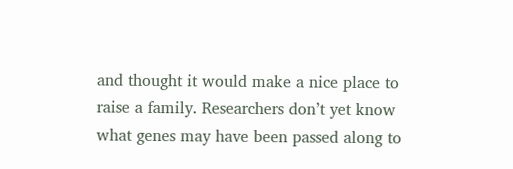and thought it would make a nice place to raise a family. Researchers don’t yet know what genes may have been passed along to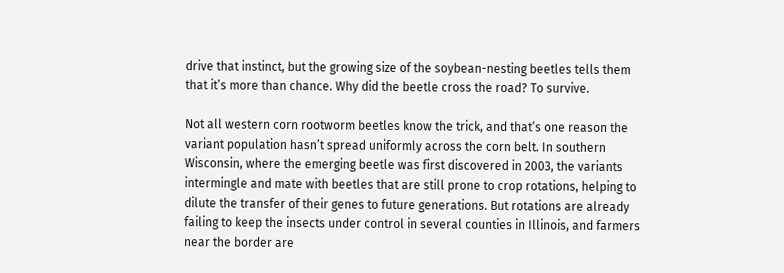drive that instinct, but the growing size of the soybean-nesting beetles tells them that it’s more than chance. Why did the beetle cross the road? To survive.

Not all western corn rootworm beetles know the trick, and that’s one reason the variant population hasn’t spread uniformly across the corn belt. In southern Wisconsin, where the emerging beetle was first discovered in 2003, the variants intermingle and mate with beetles that are still prone to crop rotations, helping to dilute the transfer of their genes to future generations. But rotations are already failing to keep the insects under control in several counties in Illinois, and farmers near the border are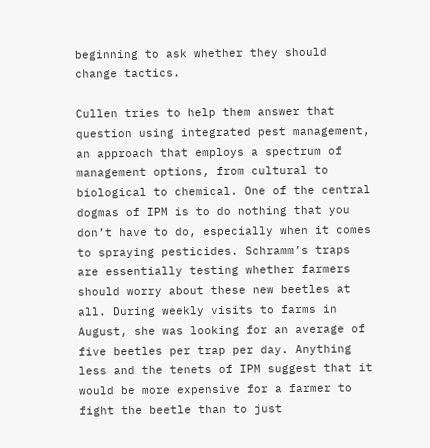beginning to ask whether they should change tactics.

Cullen tries to help them answer that question using integrated pest management, an approach that employs a spectrum of management options, from cultural to biological to chemical. One of the central dogmas of IPM is to do nothing that you don’t have to do, especially when it comes to spraying pesticides. Schramm’s traps are essentially testing whether farmers should worry about these new beetles at all. During weekly visits to farms in August, she was looking for an average of five beetles per trap per day. Anything less and the tenets of IPM suggest that it would be more expensive for a farmer to fight the beetle than to just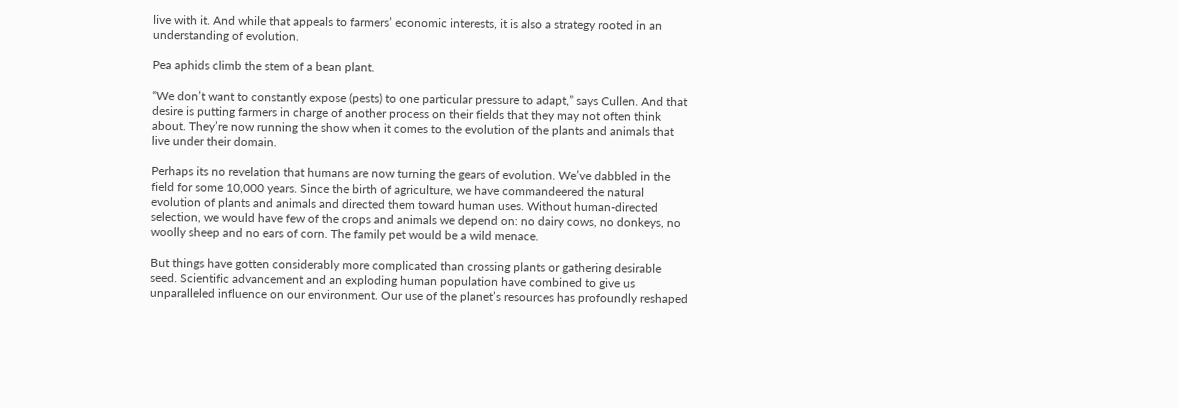live with it. And while that appeals to farmers’ economic interests, it is also a strategy rooted in an understanding of evolution.

Pea aphids climb the stem of a bean plant.

“We don’t want to constantly expose (pests) to one particular pressure to adapt,” says Cullen. And that desire is putting farmers in charge of another process on their fields that they may not often think about. They’re now running the show when it comes to the evolution of the plants and animals that live under their domain.

Perhaps its no revelation that humans are now turning the gears of evolution. We’ve dabbled in the field for some 10,000 years. Since the birth of agriculture, we have commandeered the natural evolution of plants and animals and directed them toward human uses. Without human-directed selection, we would have few of the crops and animals we depend on: no dairy cows, no donkeys, no woolly sheep and no ears of corn. The family pet would be a wild menace.

But things have gotten considerably more complicated than crossing plants or gathering desirable seed. Scientific advancement and an exploding human population have combined to give us unparalleled influence on our environment. Our use of the planet’s resources has profoundly reshaped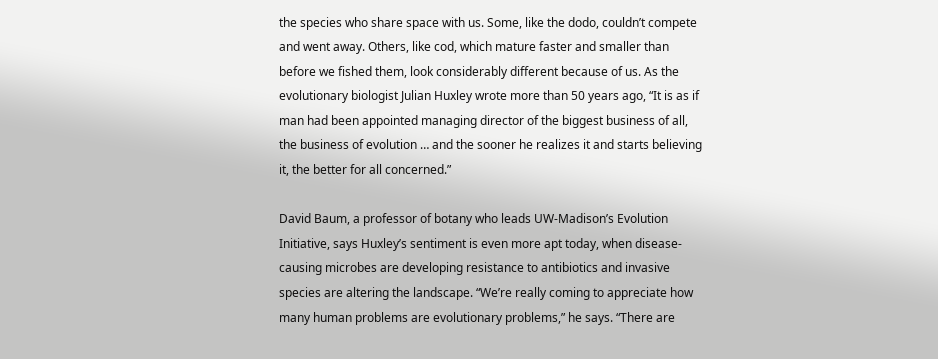the species who share space with us. Some, like the dodo, couldn’t compete and went away. Others, like cod, which mature faster and smaller than before we fished them, look considerably different because of us. As the evolutionary biologist Julian Huxley wrote more than 50 years ago, “It is as if man had been appointed managing director of the biggest business of all, the business of evolution … and the sooner he realizes it and starts believing it, the better for all concerned.”

David Baum, a professor of botany who leads UW-Madison’s Evolution Initiative, says Huxley’s sentiment is even more apt today, when disease-causing microbes are developing resistance to antibiotics and invasive species are altering the landscape. “We’re really coming to appreciate how many human problems are evolutionary problems,” he says. “There are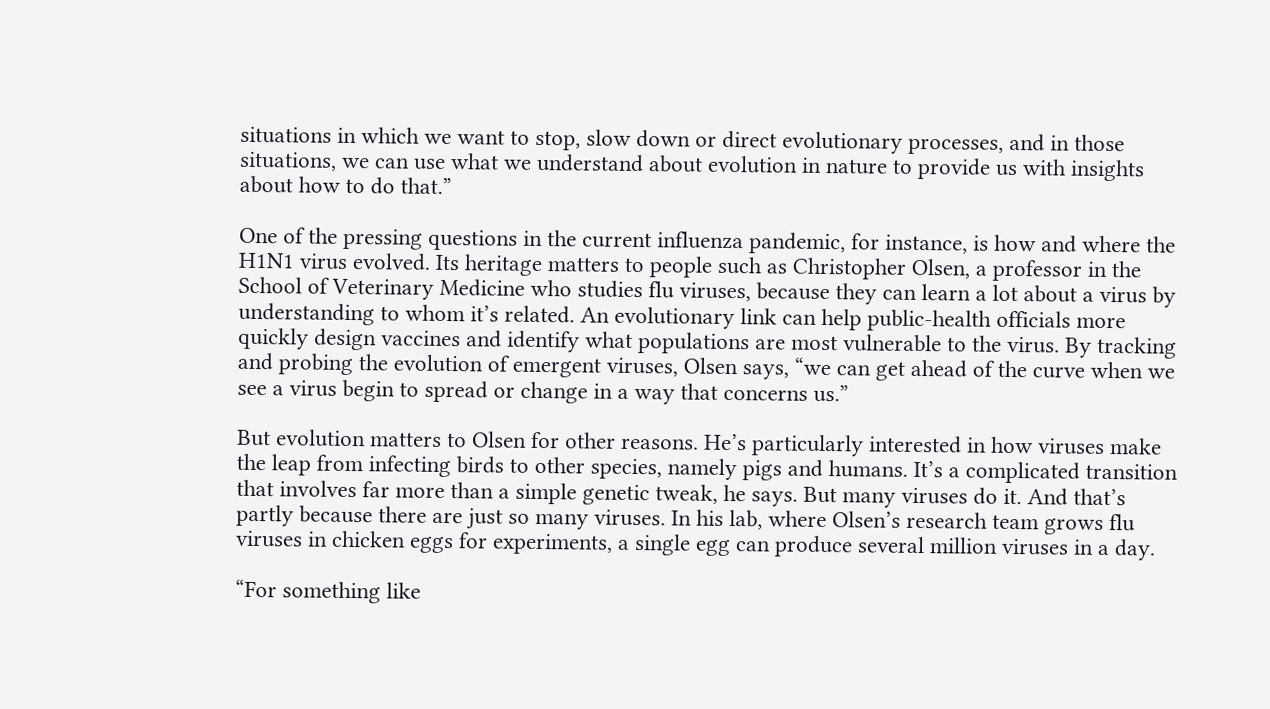situations in which we want to stop, slow down or direct evolutionary processes, and in those situations, we can use what we understand about evolution in nature to provide us with insights about how to do that.”

One of the pressing questions in the current influenza pandemic, for instance, is how and where the H1N1 virus evolved. Its heritage matters to people such as Christopher Olsen, a professor in the School of Veterinary Medicine who studies flu viruses, because they can learn a lot about a virus by understanding to whom it’s related. An evolutionary link can help public-health officials more quickly design vaccines and identify what populations are most vulnerable to the virus. By tracking and probing the evolution of emergent viruses, Olsen says, “we can get ahead of the curve when we see a virus begin to spread or change in a way that concerns us.”

But evolution matters to Olsen for other reasons. He’s particularly interested in how viruses make the leap from infecting birds to other species, namely pigs and humans. It’s a complicated transition that involves far more than a simple genetic tweak, he says. But many viruses do it. And that’s partly because there are just so many viruses. In his lab, where Olsen’s research team grows flu viruses in chicken eggs for experiments, a single egg can produce several million viruses in a day.

“For something like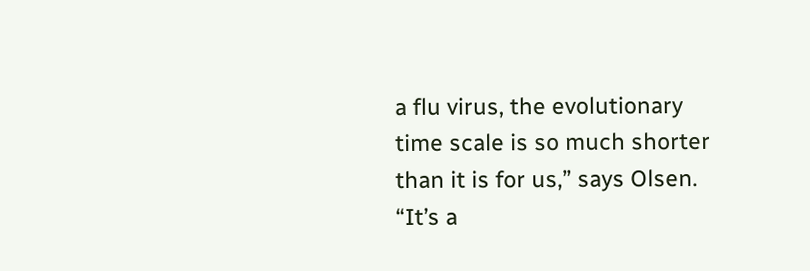a flu virus, the evolutionary time scale is so much shorter than it is for us,” says Olsen. “It’s a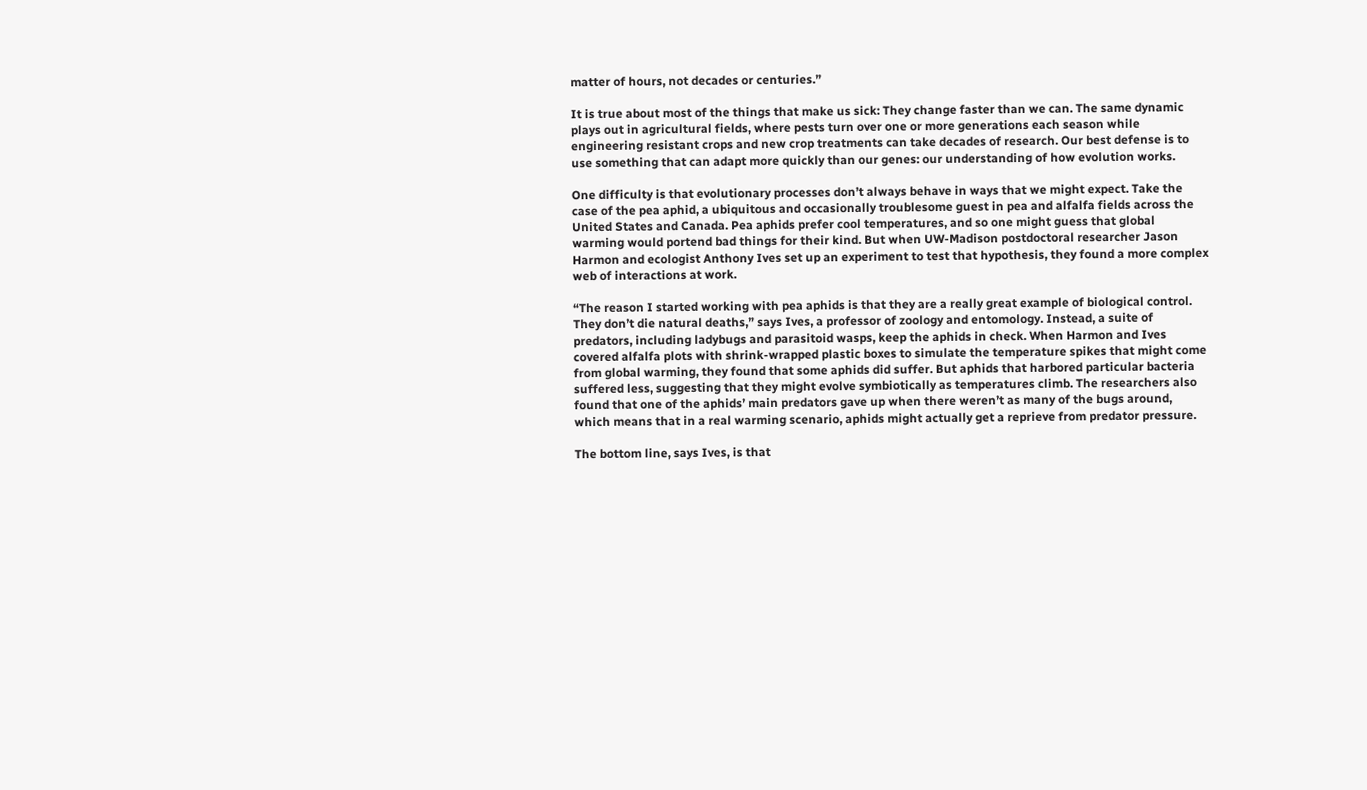matter of hours, not decades or centuries.”

It is true about most of the things that make us sick: They change faster than we can. The same dynamic plays out in agricultural fields, where pests turn over one or more generations each season while engineering resistant crops and new crop treatments can take decades of research. Our best defense is to use something that can adapt more quickly than our genes: our understanding of how evolution works.

One difficulty is that evolutionary processes don’t always behave in ways that we might expect. Take the case of the pea aphid, a ubiquitous and occasionally troublesome guest in pea and alfalfa fields across the United States and Canada. Pea aphids prefer cool temperatures, and so one might guess that global warming would portend bad things for their kind. But when UW-Madison postdoctoral researcher Jason Harmon and ecologist Anthony Ives set up an experiment to test that hypothesis, they found a more complex web of interactions at work.

“The reason I started working with pea aphids is that they are a really great example of biological control. They don’t die natural deaths,” says Ives, a professor of zoology and entomology. Instead, a suite of predators, including ladybugs and parasitoid wasps, keep the aphids in check. When Harmon and Ives covered alfalfa plots with shrink-wrapped plastic boxes to simulate the temperature spikes that might come from global warming, they found that some aphids did suffer. But aphids that harbored particular bacteria suffered less, suggesting that they might evolve symbiotically as temperatures climb. The researchers also found that one of the aphids’ main predators gave up when there weren’t as many of the bugs around, which means that in a real warming scenario, aphids might actually get a reprieve from predator pressure.

The bottom line, says Ives, is that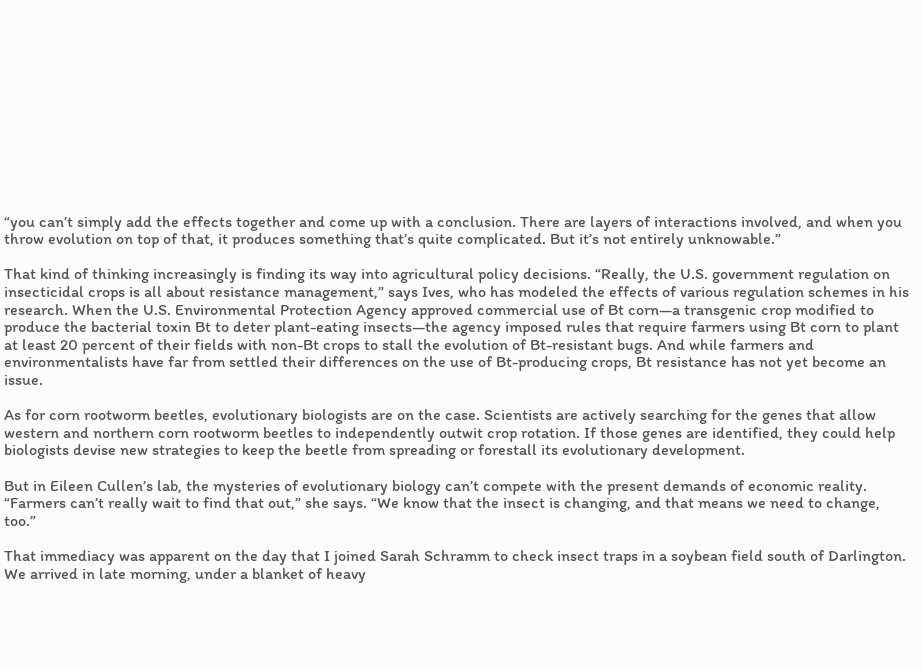“you can’t simply add the effects together and come up with a conclusion. There are layers of interactions involved, and when you throw evolution on top of that, it produces something that’s quite complicated. But it’s not entirely unknowable.”

That kind of thinking increasingly is finding its way into agricultural policy decisions. “Really, the U.S. government regulation on insecticidal crops is all about resistance management,” says Ives, who has modeled the effects of various regulation schemes in his research. When the U.S. Environmental Protection Agency approved commercial use of Bt corn—a transgenic crop modified to produce the bacterial toxin Bt to deter plant-eating insects—the agency imposed rules that require farmers using Bt corn to plant at least 20 percent of their fields with non-Bt crops to stall the evolution of Bt-resistant bugs. And while farmers and environmentalists have far from settled their differences on the use of Bt-producing crops, Bt resistance has not yet become an issue.

As for corn rootworm beetles, evolutionary biologists are on the case. Scientists are actively searching for the genes that allow western and northern corn rootworm beetles to independently outwit crop rotation. If those genes are identified, they could help biologists devise new strategies to keep the beetle from spreading or forestall its evolutionary development.

But in Eileen Cullen’s lab, the mysteries of evolutionary biology can’t compete with the present demands of economic reality. “Farmers can’t really wait to find that out,” she says. “We know that the insect is changing, and that means we need to change, too.”

That immediacy was apparent on the day that I joined Sarah Schramm to check insect traps in a soybean field south of Darlington. We arrived in late morning, under a blanket of heavy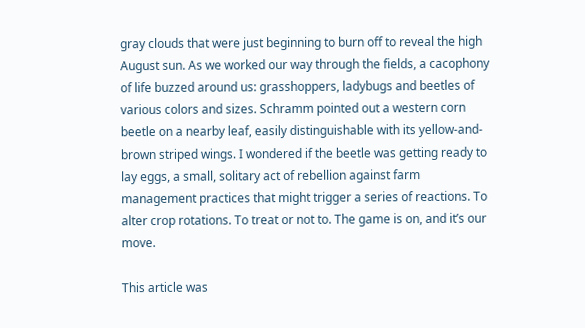gray clouds that were just beginning to burn off to reveal the high August sun. As we worked our way through the fields, a cacophony of life buzzed around us: grasshoppers, ladybugs and beetles of various colors and sizes. Schramm pointed out a western corn beetle on a nearby leaf, easily distinguishable with its yellow-and-brown striped wings. I wondered if the beetle was getting ready to lay eggs, a small, solitary act of rebellion against farm management practices that might trigger a series of reactions. To alter crop rotations. To treat or not to. The game is on, and it’s our move.

This article was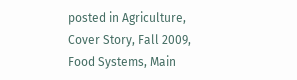posted in Agriculture, Cover Story, Fall 2009, Food Systems, Main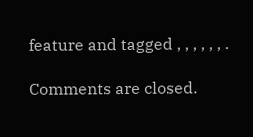feature and tagged , , , , , , .

Comments are closed.